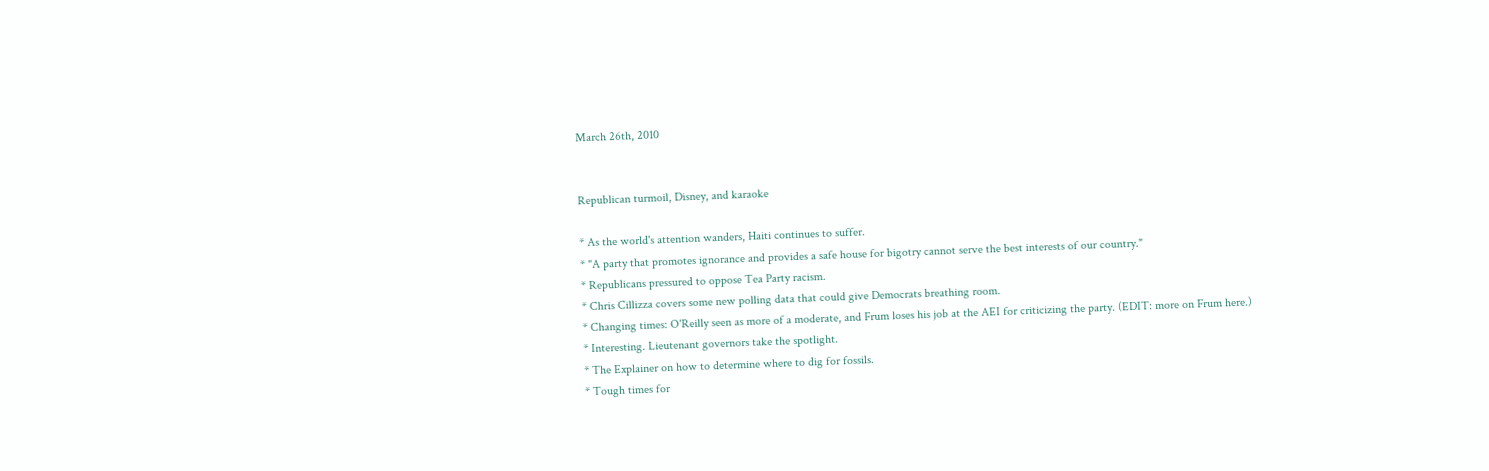March 26th, 2010


Republican turmoil, Disney, and karaoke

* As the world's attention wanders, Haiti continues to suffer.
* "A party that promotes ignorance and provides a safe house for bigotry cannot serve the best interests of our country."
* Republicans pressured to oppose Tea Party racism.
* Chris Cillizza covers some new polling data that could give Democrats breathing room.
* Changing times: O'Reilly seen as more of a moderate, and Frum loses his job at the AEI for criticizing the party. (EDIT: more on Frum here.)
* Interesting. Lieutenant governors take the spotlight.
* The Explainer on how to determine where to dig for fossils.
* Tough times for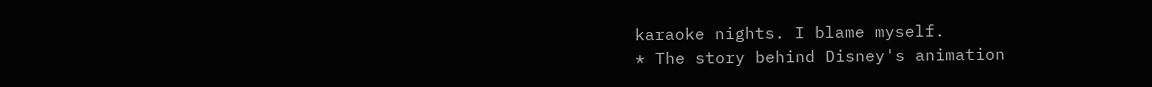karaoke nights. I blame myself.
* The story behind Disney's animation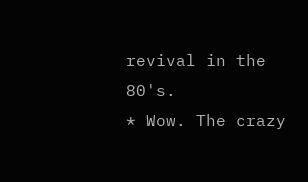revival in the 80's.
* Wow. The crazy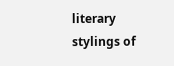literary stylings of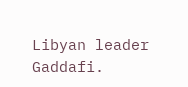Libyan leader Gaddafi.